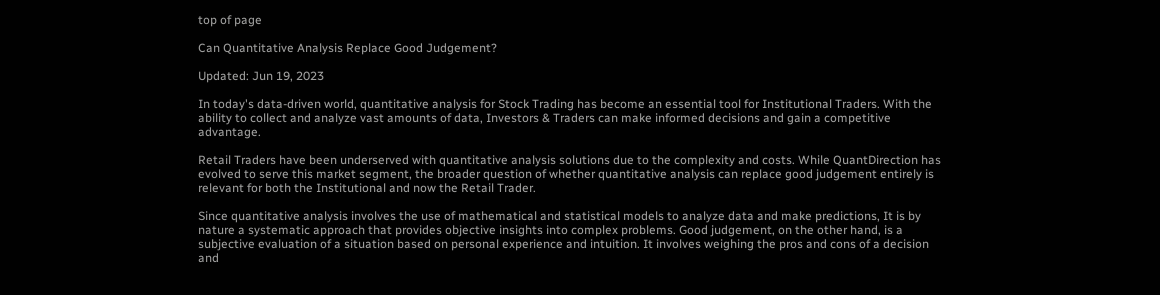top of page

Can Quantitative Analysis Replace Good Judgement?

Updated: Jun 19, 2023

In today's data-driven world, quantitative analysis for Stock Trading has become an essential tool for Institutional Traders. With the ability to collect and analyze vast amounts of data, Investors & Traders can make informed decisions and gain a competitive advantage.

Retail Traders have been underserved with quantitative analysis solutions due to the complexity and costs. While QuantDirection has evolved to serve this market segment, the broader question of whether quantitative analysis can replace good judgement entirely is relevant for both the Institutional and now the Retail Trader.

Since quantitative analysis involves the use of mathematical and statistical models to analyze data and make predictions, It is by nature a systematic approach that provides objective insights into complex problems. Good judgement, on the other hand, is a subjective evaluation of a situation based on personal experience and intuition. It involves weighing the pros and cons of a decision and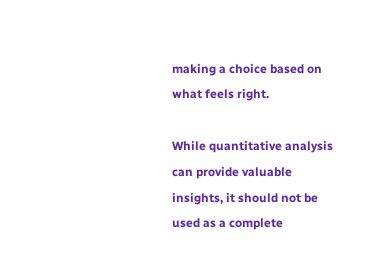making a choice based on what feels right.

While quantitative analysis can provide valuable insights, it should not be used as a complete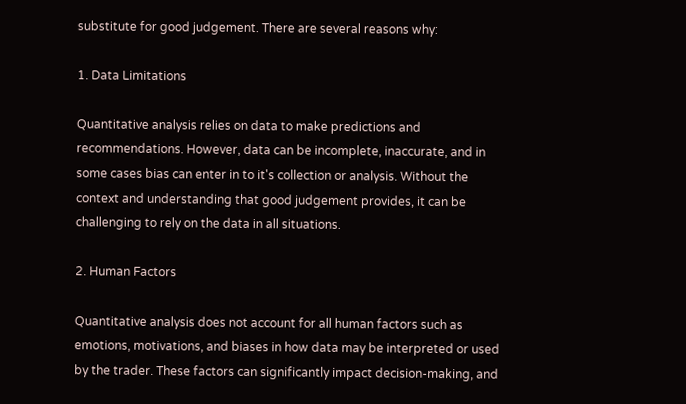substitute for good judgement. There are several reasons why:

1. Data Limitations

Quantitative analysis relies on data to make predictions and recommendations. However, data can be incomplete, inaccurate, and in some cases bias can enter in to it's collection or analysis. Without the context and understanding that good judgement provides, it can be challenging to rely on the data in all situations.

2. Human Factors

Quantitative analysis does not account for all human factors such as emotions, motivations, and biases in how data may be interpreted or used by the trader. These factors can significantly impact decision-making, and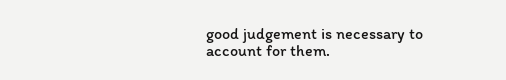good judgement is necessary to account for them.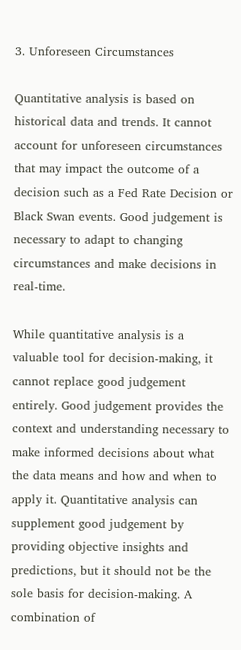3. Unforeseen Circumstances

Quantitative analysis is based on historical data and trends. It cannot account for unforeseen circumstances that may impact the outcome of a decision such as a Fed Rate Decision or Black Swan events. Good judgement is necessary to adapt to changing circumstances and make decisions in real-time.

While quantitative analysis is a valuable tool for decision-making, it cannot replace good judgement entirely. Good judgement provides the context and understanding necessary to make informed decisions about what the data means and how and when to apply it. Quantitative analysis can supplement good judgement by providing objective insights and predictions, but it should not be the sole basis for decision-making. A combination of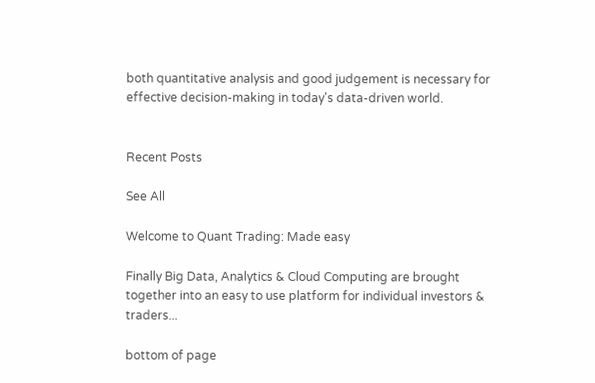both quantitative analysis and good judgement is necessary for effective decision-making in today's data-driven world.


Recent Posts

See All

Welcome to Quant Trading: Made easy

Finally Big Data, Analytics & Cloud Computing are brought together into an easy to use platform for individual investors & traders...

bottom of page